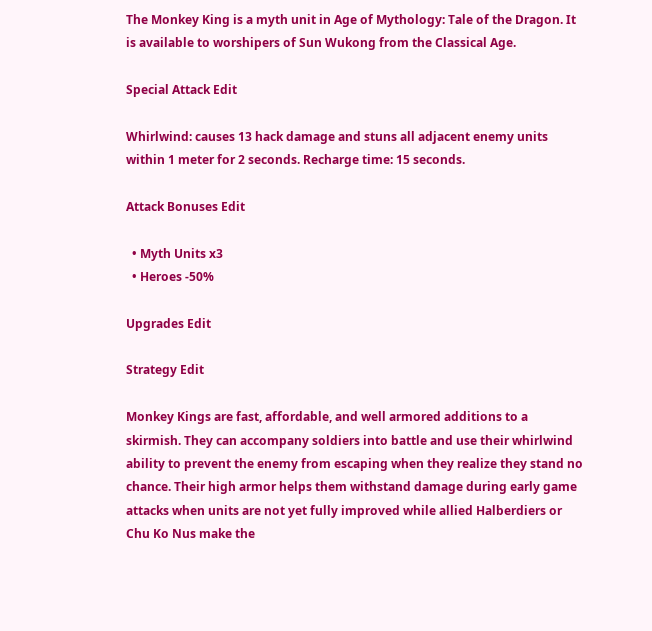The Monkey King is a myth unit in Age of Mythology: Tale of the Dragon. It is available to worshipers of Sun Wukong from the Classical Age.

Special Attack Edit

Whirlwind: causes 13 hack damage and stuns all adjacent enemy units within 1 meter for 2 seconds. Recharge time: 15 seconds.

Attack Bonuses Edit

  • Myth Units x3
  • Heroes -50%

Upgrades Edit

Strategy Edit

Monkey Kings are fast, affordable, and well armored additions to a skirmish. They can accompany soldiers into battle and use their whirlwind ability to prevent the enemy from escaping when they realize they stand no chance. Their high armor helps them withstand damage during early game attacks when units are not yet fully improved while allied Halberdiers or Chu Ko Nus make the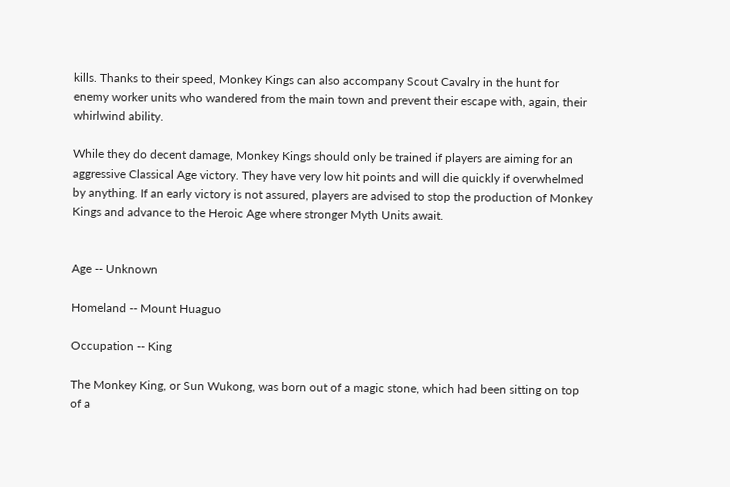kills. Thanks to their speed, Monkey Kings can also accompany Scout Cavalry in the hunt for enemy worker units who wandered from the main town and prevent their escape with, again, their whirlwind ability.

While they do decent damage, Monkey Kings should only be trained if players are aiming for an aggressive Classical Age victory. They have very low hit points and will die quickly if overwhelmed by anything. If an early victory is not assured, players are advised to stop the production of Monkey Kings and advance to the Heroic Age where stronger Myth Units await.


Age -- Unknown

Homeland -- Mount Huaguo

Occupation -- King

The Monkey King, or Sun Wukong, was born out of a magic stone, which had been sitting on top of a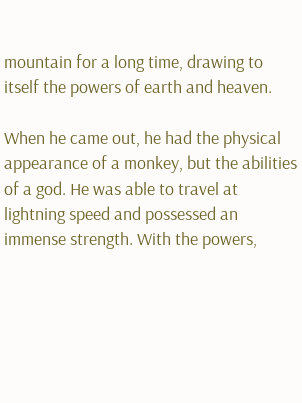mountain for a long time, drawing to itself the powers of earth and heaven.

When he came out, he had the physical appearance of a monkey, but the abilities of a god. He was able to travel at lightning speed and possessed an immense strength. With the powers,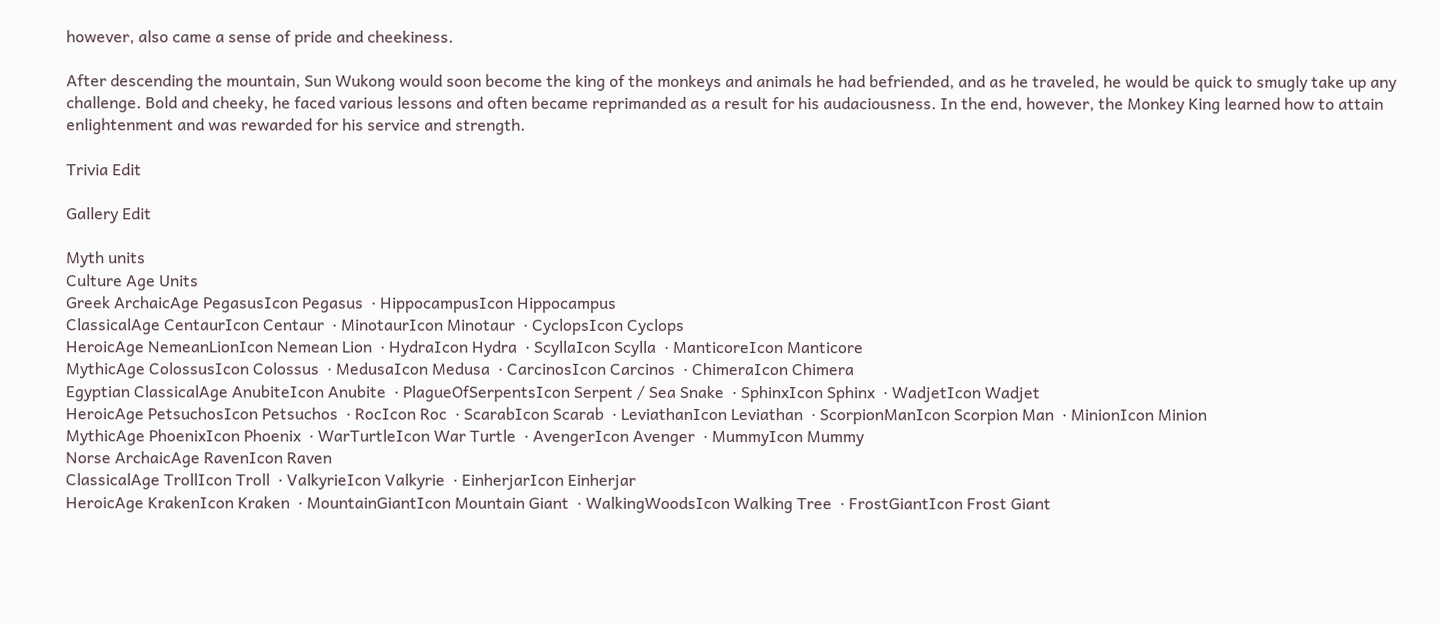however, also came a sense of pride and cheekiness.

After descending the mountain, Sun Wukong would soon become the king of the monkeys and animals he had befriended, and as he traveled, he would be quick to smugly take up any challenge. Bold and cheeky, he faced various lessons and often became reprimanded as a result for his audaciousness. In the end, however, the Monkey King learned how to attain enlightenment and was rewarded for his service and strength.

Trivia Edit

Gallery Edit

Myth units
Culture Age Units
Greek ArchaicAge PegasusIcon Pegasus  · HippocampusIcon Hippocampus
ClassicalAge CentaurIcon Centaur  · MinotaurIcon Minotaur  · CyclopsIcon Cyclops
HeroicAge NemeanLionIcon Nemean Lion  · HydraIcon Hydra  · ScyllaIcon Scylla  · ManticoreIcon Manticore
MythicAge ColossusIcon Colossus  · MedusaIcon Medusa  · CarcinosIcon Carcinos  · ChimeraIcon Chimera
Egyptian ClassicalAge AnubiteIcon Anubite  · PlagueOfSerpentsIcon Serpent / Sea Snake  · SphinxIcon Sphinx  · WadjetIcon Wadjet
HeroicAge PetsuchosIcon Petsuchos  · RocIcon Roc  · ScarabIcon Scarab  · LeviathanIcon Leviathan  · ScorpionManIcon Scorpion Man  · MinionIcon Minion
MythicAge PhoenixIcon Phoenix  · WarTurtleIcon War Turtle  · AvengerIcon Avenger  · MummyIcon Mummy
Norse ArchaicAge RavenIcon Raven
ClassicalAge TrollIcon Troll  · ValkyrieIcon Valkyrie  · EinherjarIcon Einherjar
HeroicAge KrakenIcon Kraken  · MountainGiantIcon Mountain Giant  · WalkingWoodsIcon Walking Tree  · FrostGiantIcon Frost Giant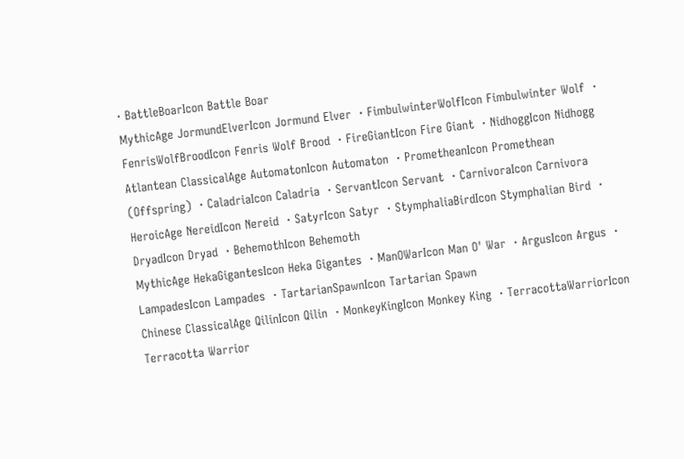· BattleBoarIcon Battle Boar
MythicAge JormundElverIcon Jormund Elver  · FimbulwinterWolfIcon Fimbulwinter Wolf  · FenrisWolfBroodIcon Fenris Wolf Brood  · FireGiantIcon Fire Giant  · NidhoggIcon Nidhogg
Atlantean ClassicalAge AutomatonIcon Automaton  · PrometheanIcon Promethean (Offspring)  · CaladriaIcon Caladria  · ServantIcon Servant  · CarnivoraIcon Carnivora
HeroicAge NereidIcon Nereid  · SatyrIcon Satyr  · StymphaliaBirdIcon Stymphalian Bird  · DryadIcon Dryad  · BehemothIcon Behemoth
MythicAge HekaGigantesIcon Heka Gigantes  · ManOWarIcon Man O' War  · ArgusIcon Argus  · LampadesIcon Lampades  · TartarianSpawnIcon Tartarian Spawn
Chinese ClassicalAge QilinIcon Qilin  · MonkeyKingIcon Monkey King  · TerracottaWarriorIcon Terracotta Warrior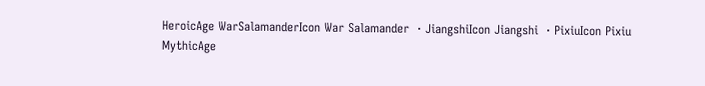HeroicAge WarSalamanderIcon War Salamander  · JiangshiIcon Jiangshi  · PixiuIcon Pixiu
MythicAge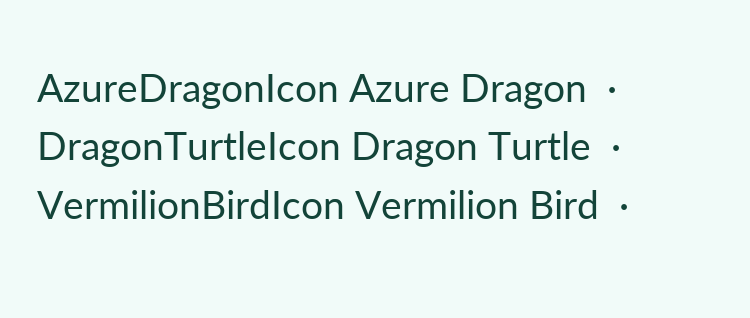AzureDragonIcon Azure Dragon  · DragonTurtleIcon Dragon Turtle  · VermilionBirdIcon Vermilion Bird  ·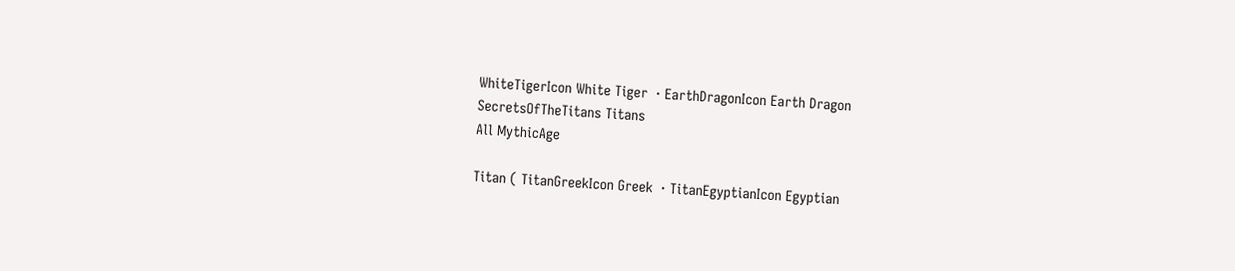WhiteTigerIcon White Tiger  · EarthDragonIcon Earth Dragon
SecretsOfTheTitans Titans
All MythicAge

Titan ( TitanGreekIcon Greek  · TitanEgyptianIcon Egyptian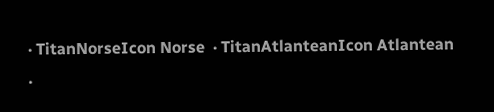· TitanNorseIcon Norse  · TitanAtlanteanIcon Atlantean  ·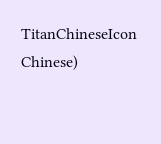TitanChineseIcon Chinese)